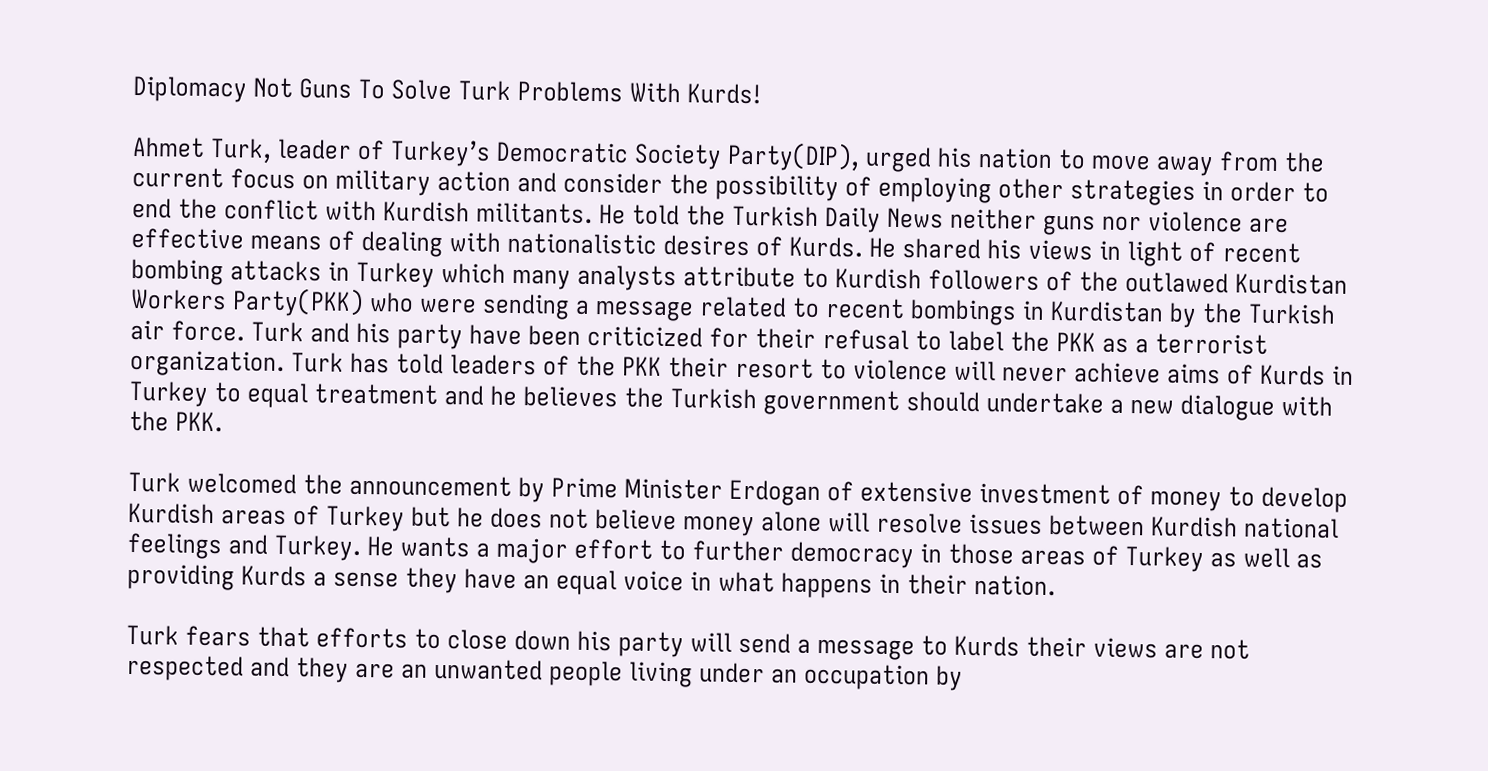Diplomacy Not Guns To Solve Turk Problems With Kurds!

Ahmet Turk, leader of Turkey’s Democratic Society Party(DIP), urged his nation to move away from the current focus on military action and consider the possibility of employing other strategies in order to end the conflict with Kurdish militants. He told the Turkish Daily News neither guns nor violence are effective means of dealing with nationalistic desires of Kurds. He shared his views in light of recent bombing attacks in Turkey which many analysts attribute to Kurdish followers of the outlawed Kurdistan Workers Party(PKK) who were sending a message related to recent bombings in Kurdistan by the Turkish air force. Turk and his party have been criticized for their refusal to label the PKK as a terrorist organization. Turk has told leaders of the PKK their resort to violence will never achieve aims of Kurds in Turkey to equal treatment and he believes the Turkish government should undertake a new dialogue with the PKK.

Turk welcomed the announcement by Prime Minister Erdogan of extensive investment of money to develop Kurdish areas of Turkey but he does not believe money alone will resolve issues between Kurdish national feelings and Turkey. He wants a major effort to further democracy in those areas of Turkey as well as providing Kurds a sense they have an equal voice in what happens in their nation.

Turk fears that efforts to close down his party will send a message to Kurds their views are not respected and they are an unwanted people living under an occupation by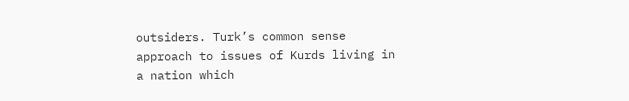outsiders. Turk’s common sense approach to issues of Kurds living in a nation which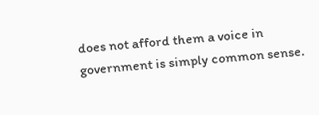does not afford them a voice in government is simply common sense.